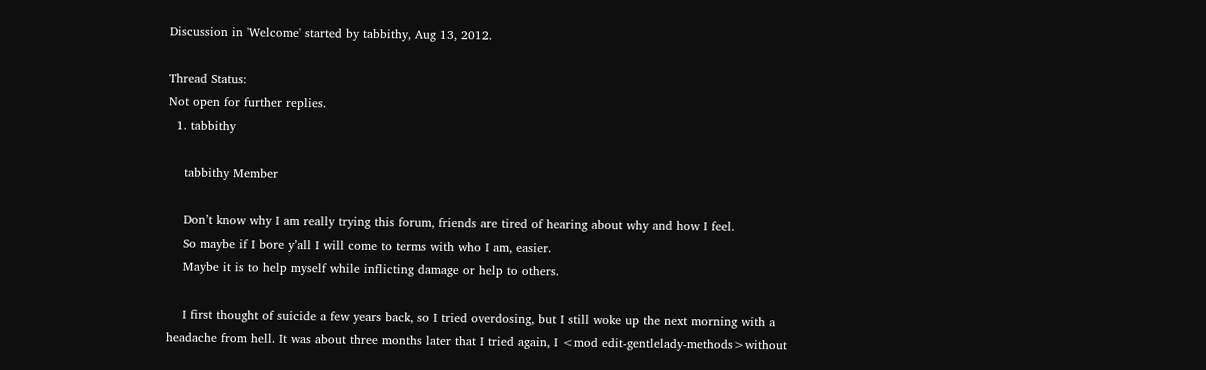Discussion in 'Welcome' started by tabbithy, Aug 13, 2012.

Thread Status:
Not open for further replies.
  1. tabbithy

    tabbithy Member

    Don’t know why I am really trying this forum, friends are tired of hearing about why and how I feel.
    So maybe if I bore y’all I will come to terms with who I am, easier.
    Maybe it is to help myself while inflicting damage or help to others.

    I first thought of suicide a few years back, so I tried overdosing, but I still woke up the next morning with a headache from hell. It was about three months later that I tried again, I <mod edit-gentlelady-methods>without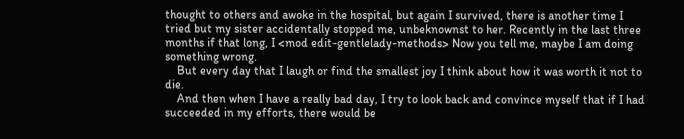thought to others and awoke in the hospital, but again I survived, there is another time I tried but my sister accidentally stopped me, unbeknownst to her. Recently in the last three months if that long, I <mod edit-gentlelady-methods> Now you tell me, maybe I am doing something wrong.
    But every day that I laugh or find the smallest joy I think about how it was worth it not to die.
    And then when I have a really bad day, I try to look back and convince myself that if I had succeeded in my efforts, there would be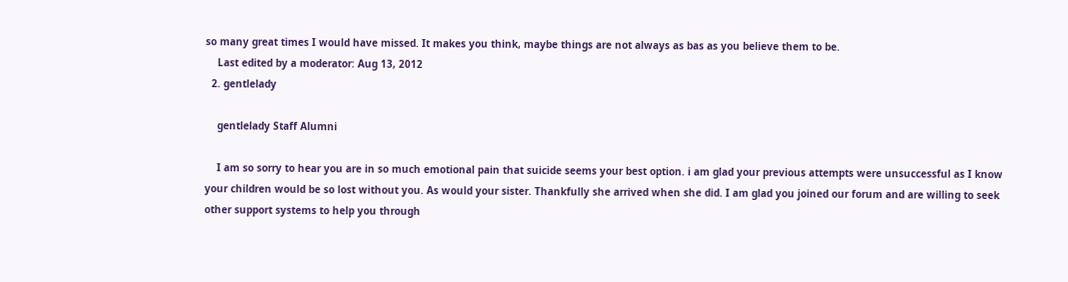so many great times I would have missed. It makes you think, maybe things are not always as bas as you believe them to be.
    Last edited by a moderator: Aug 13, 2012
  2. gentlelady

    gentlelady Staff Alumni

    I am so sorry to hear you are in so much emotional pain that suicide seems your best option. i am glad your previous attempts were unsuccessful as I know your children would be so lost without you. As would your sister. Thankfully she arrived when she did. I am glad you joined our forum and are willing to seek other support systems to help you through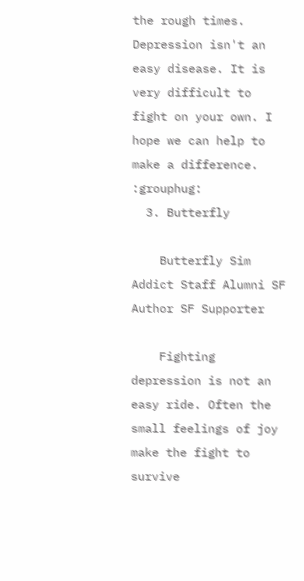the rough times. Depression isn't an easy disease. It is very difficult to fight on your own. I hope we can help to make a difference. :grouphug:
  3. Butterfly

    Butterfly Sim Addict Staff Alumni SF Author SF Supporter

    Fighting depression is not an easy ride. Often the small feelings of joy make the fight to survive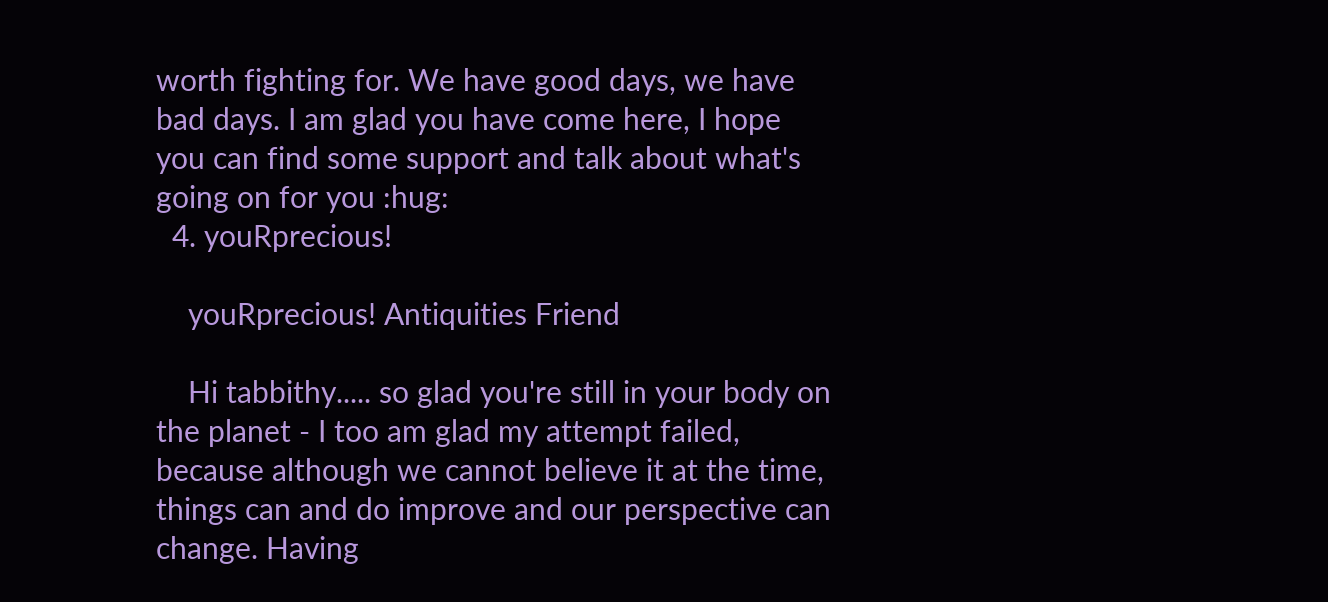worth fighting for. We have good days, we have bad days. I am glad you have come here, I hope you can find some support and talk about what's going on for you :hug:
  4. youRprecious!

    youRprecious! Antiquities Friend

    Hi tabbithy..... so glad you're still in your body on the planet - I too am glad my attempt failed, because although we cannot believe it at the time, things can and do improve and our perspective can change. Having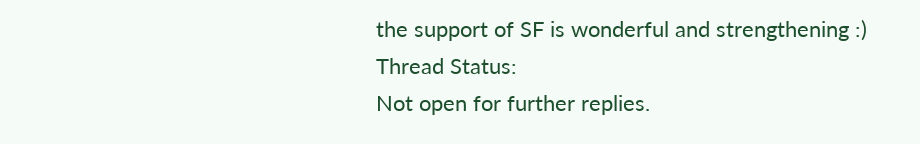the support of SF is wonderful and strengthening :)
Thread Status:
Not open for further replies.